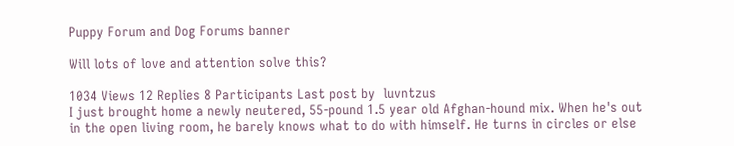Puppy Forum and Dog Forums banner

Will lots of love and attention solve this?

1034 Views 12 Replies 8 Participants Last post by  luvntzus
I just brought home a newly neutered, 55-pound 1.5 year old Afghan-hound mix. When he's out in the open living room, he barely knows what to do with himself. He turns in circles or else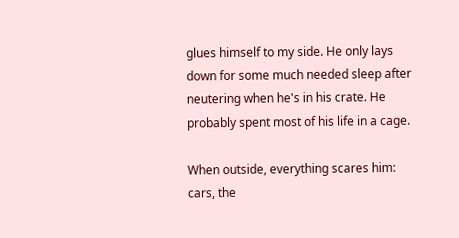glues himself to my side. He only lays down for some much needed sleep after neutering when he's in his crate. He probably spent most of his life in a cage.

When outside, everything scares him: cars, the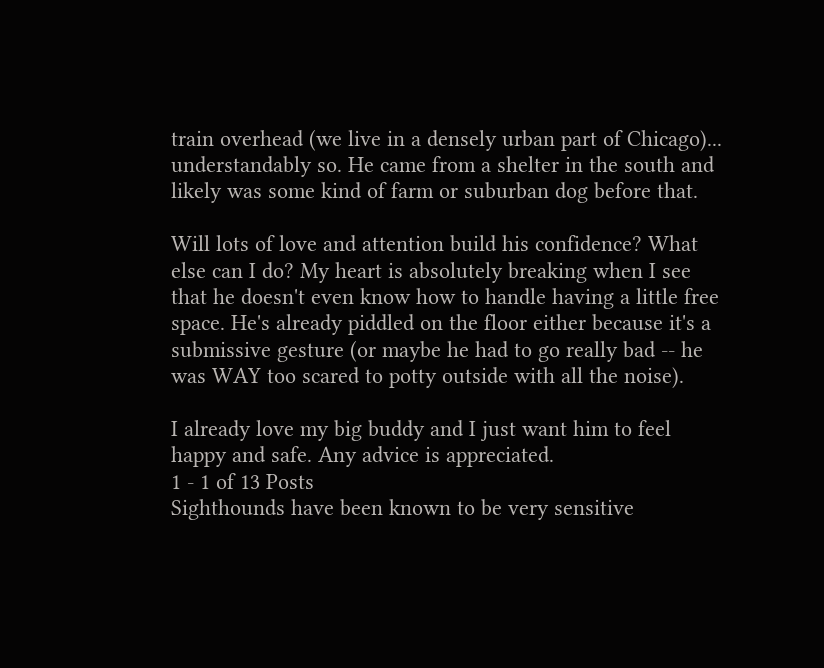train overhead (we live in a densely urban part of Chicago)... understandably so. He came from a shelter in the south and likely was some kind of farm or suburban dog before that.

Will lots of love and attention build his confidence? What else can I do? My heart is absolutely breaking when I see that he doesn't even know how to handle having a little free space. He's already piddled on the floor either because it's a submissive gesture (or maybe he had to go really bad -- he was WAY too scared to potty outside with all the noise).

I already love my big buddy and I just want him to feel happy and safe. Any advice is appreciated.
1 - 1 of 13 Posts
Sighthounds have been known to be very sensitive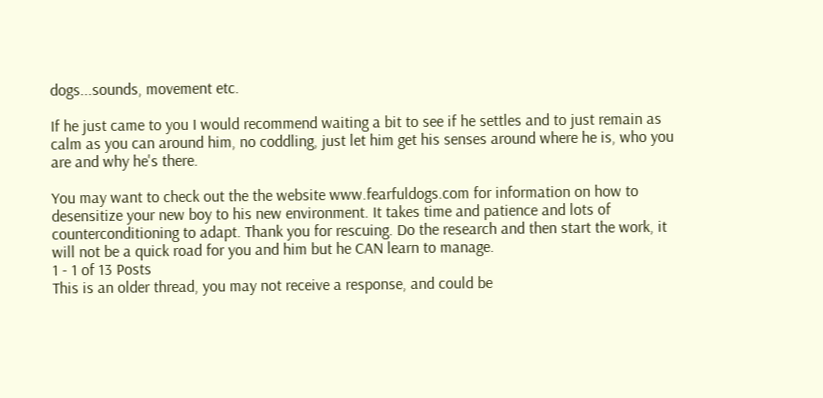dogs...sounds, movement etc.

If he just came to you I would recommend waiting a bit to see if he settles and to just remain as calm as you can around him, no coddling, just let him get his senses around where he is, who you are and why he's there.

You may want to check out the the website www.fearfuldogs.com for information on how to desensitize your new boy to his new environment. It takes time and patience and lots of counterconditioning to adapt. Thank you for rescuing. Do the research and then start the work, it will not be a quick road for you and him but he CAN learn to manage.
1 - 1 of 13 Posts
This is an older thread, you may not receive a response, and could be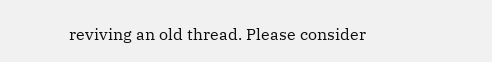reviving an old thread. Please consider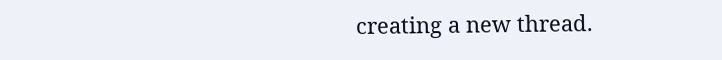creating a new thread.